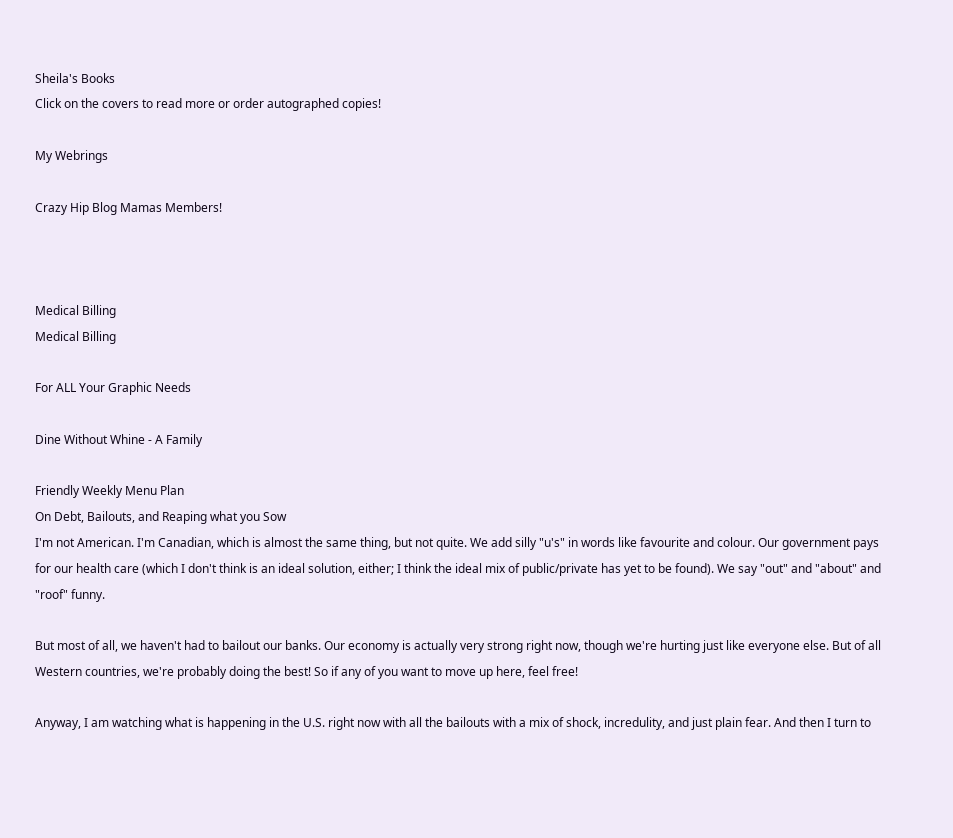Sheila's Books
Click on the covers to read more or order autographed copies!

My Webrings

Crazy Hip Blog Mamas Members!



Medical Billing
Medical Billing

For ALL Your Graphic Needs

Dine Without Whine - A Family

Friendly Weekly Menu Plan
On Debt, Bailouts, and Reaping what you Sow
I'm not American. I'm Canadian, which is almost the same thing, but not quite. We add silly "u's" in words like favourite and colour. Our government pays for our health care (which I don't think is an ideal solution, either; I think the ideal mix of public/private has yet to be found). We say "out" and "about" and "roof" funny.

But most of all, we haven't had to bailout our banks. Our economy is actually very strong right now, though we're hurting just like everyone else. But of all Western countries, we're probably doing the best! So if any of you want to move up here, feel free!

Anyway, I am watching what is happening in the U.S. right now with all the bailouts with a mix of shock, incredulity, and just plain fear. And then I turn to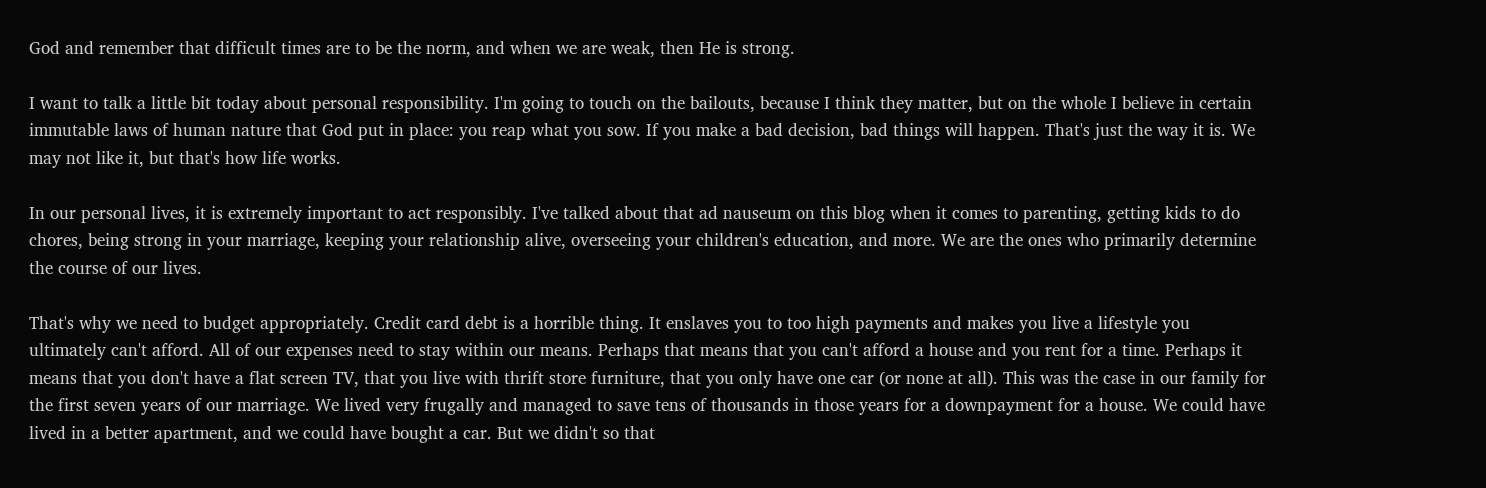God and remember that difficult times are to be the norm, and when we are weak, then He is strong.

I want to talk a little bit today about personal responsibility. I'm going to touch on the bailouts, because I think they matter, but on the whole I believe in certain immutable laws of human nature that God put in place: you reap what you sow. If you make a bad decision, bad things will happen. That's just the way it is. We may not like it, but that's how life works.

In our personal lives, it is extremely important to act responsibly. I've talked about that ad nauseum on this blog when it comes to parenting, getting kids to do chores, being strong in your marriage, keeping your relationship alive, overseeing your children's education, and more. We are the ones who primarily determine the course of our lives.

That's why we need to budget appropriately. Credit card debt is a horrible thing. It enslaves you to too high payments and makes you live a lifestyle you ultimately can't afford. All of our expenses need to stay within our means. Perhaps that means that you can't afford a house and you rent for a time. Perhaps it means that you don't have a flat screen TV, that you live with thrift store furniture, that you only have one car (or none at all). This was the case in our family for the first seven years of our marriage. We lived very frugally and managed to save tens of thousands in those years for a downpayment for a house. We could have lived in a better apartment, and we could have bought a car. But we didn't so that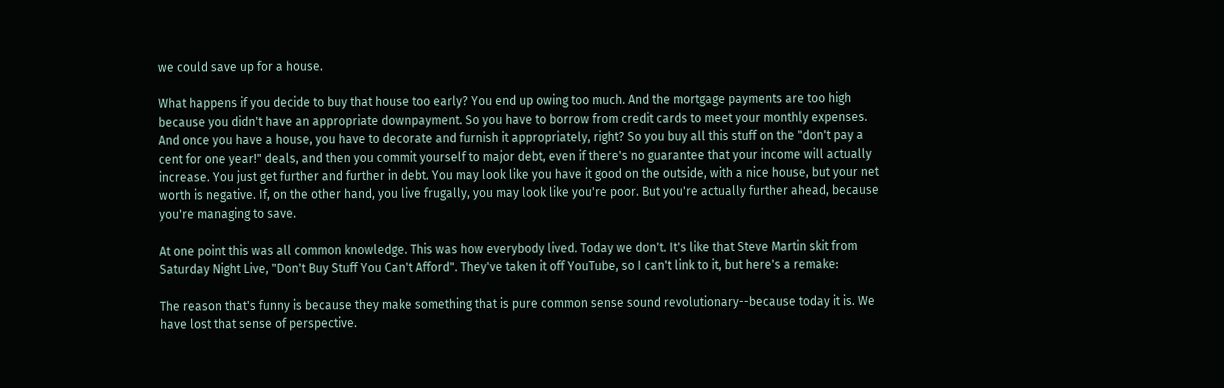we could save up for a house.

What happens if you decide to buy that house too early? You end up owing too much. And the mortgage payments are too high because you didn't have an appropriate downpayment. So you have to borrow from credit cards to meet your monthly expenses. And once you have a house, you have to decorate and furnish it appropriately, right? So you buy all this stuff on the "don't pay a cent for one year!" deals, and then you commit yourself to major debt, even if there's no guarantee that your income will actually increase. You just get further and further in debt. You may look like you have it good on the outside, with a nice house, but your net worth is negative. If, on the other hand, you live frugally, you may look like you're poor. But you're actually further ahead, because you're managing to save.

At one point this was all common knowledge. This was how everybody lived. Today we don't. It's like that Steve Martin skit from Saturday Night Live, "Don't Buy Stuff You Can't Afford". They've taken it off YouTube, so I can't link to it, but here's a remake:

The reason that's funny is because they make something that is pure common sense sound revolutionary--because today it is. We have lost that sense of perspective.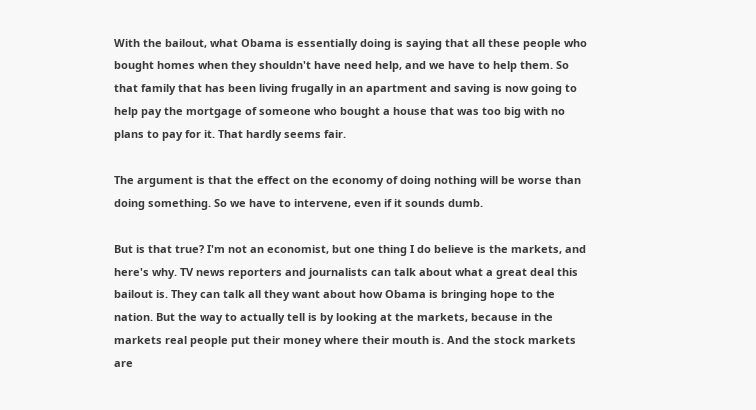With the bailout, what Obama is essentially doing is saying that all these people who bought homes when they shouldn't have need help, and we have to help them. So that family that has been living frugally in an apartment and saving is now going to help pay the mortgage of someone who bought a house that was too big with no plans to pay for it. That hardly seems fair.

The argument is that the effect on the economy of doing nothing will be worse than doing something. So we have to intervene, even if it sounds dumb.

But is that true? I'm not an economist, but one thing I do believe is the markets, and here's why. TV news reporters and journalists can talk about what a great deal this bailout is. They can talk all they want about how Obama is bringing hope to the nation. But the way to actually tell is by looking at the markets, because in the markets real people put their money where their mouth is. And the stock markets are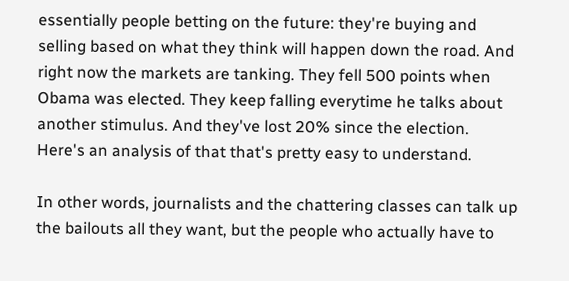essentially people betting on the future: they're buying and selling based on what they think will happen down the road. And right now the markets are tanking. They fell 500 points when Obama was elected. They keep falling everytime he talks about another stimulus. And they've lost 20% since the election. Here's an analysis of that that's pretty easy to understand.

In other words, journalists and the chattering classes can talk up the bailouts all they want, but the people who actually have to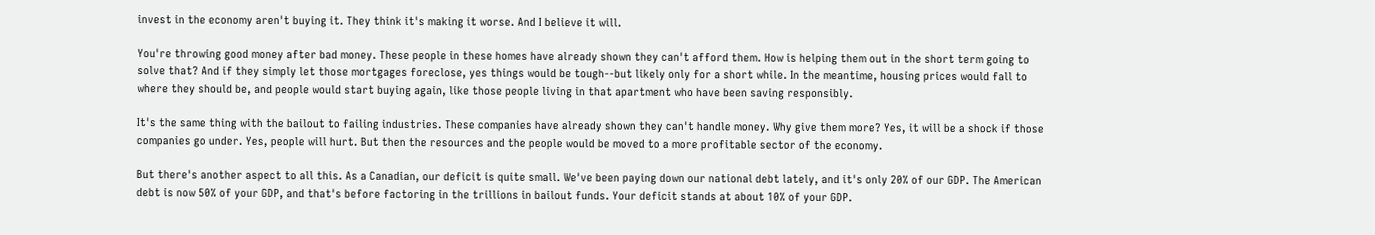invest in the economy aren't buying it. They think it's making it worse. And I believe it will.

You're throwing good money after bad money. These people in these homes have already shown they can't afford them. How is helping them out in the short term going to solve that? And if they simply let those mortgages foreclose, yes things would be tough--but likely only for a short while. In the meantime, housing prices would fall to where they should be, and people would start buying again, like those people living in that apartment who have been saving responsibly.

It's the same thing with the bailout to failing industries. These companies have already shown they can't handle money. Why give them more? Yes, it will be a shock if those companies go under. Yes, people will hurt. But then the resources and the people would be moved to a more profitable sector of the economy.

But there's another aspect to all this. As a Canadian, our deficit is quite small. We've been paying down our national debt lately, and it's only 20% of our GDP. The American debt is now 50% of your GDP, and that's before factoring in the trillions in bailout funds. Your deficit stands at about 10% of your GDP.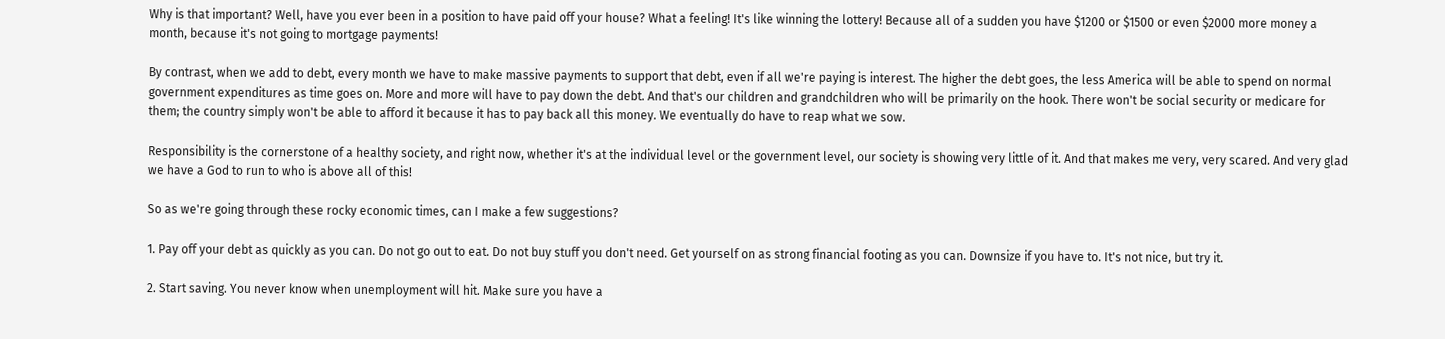Why is that important? Well, have you ever been in a position to have paid off your house? What a feeling! It's like winning the lottery! Because all of a sudden you have $1200 or $1500 or even $2000 more money a month, because it's not going to mortgage payments!

By contrast, when we add to debt, every month we have to make massive payments to support that debt, even if all we're paying is interest. The higher the debt goes, the less America will be able to spend on normal government expenditures as time goes on. More and more will have to pay down the debt. And that's our children and grandchildren who will be primarily on the hook. There won't be social security or medicare for them; the country simply won't be able to afford it because it has to pay back all this money. We eventually do have to reap what we sow.

Responsibility is the cornerstone of a healthy society, and right now, whether it's at the individual level or the government level, our society is showing very little of it. And that makes me very, very scared. And very glad we have a God to run to who is above all of this!

So as we're going through these rocky economic times, can I make a few suggestions?

1. Pay off your debt as quickly as you can. Do not go out to eat. Do not buy stuff you don't need. Get yourself on as strong financial footing as you can. Downsize if you have to. It's not nice, but try it.

2. Start saving. You never know when unemployment will hit. Make sure you have a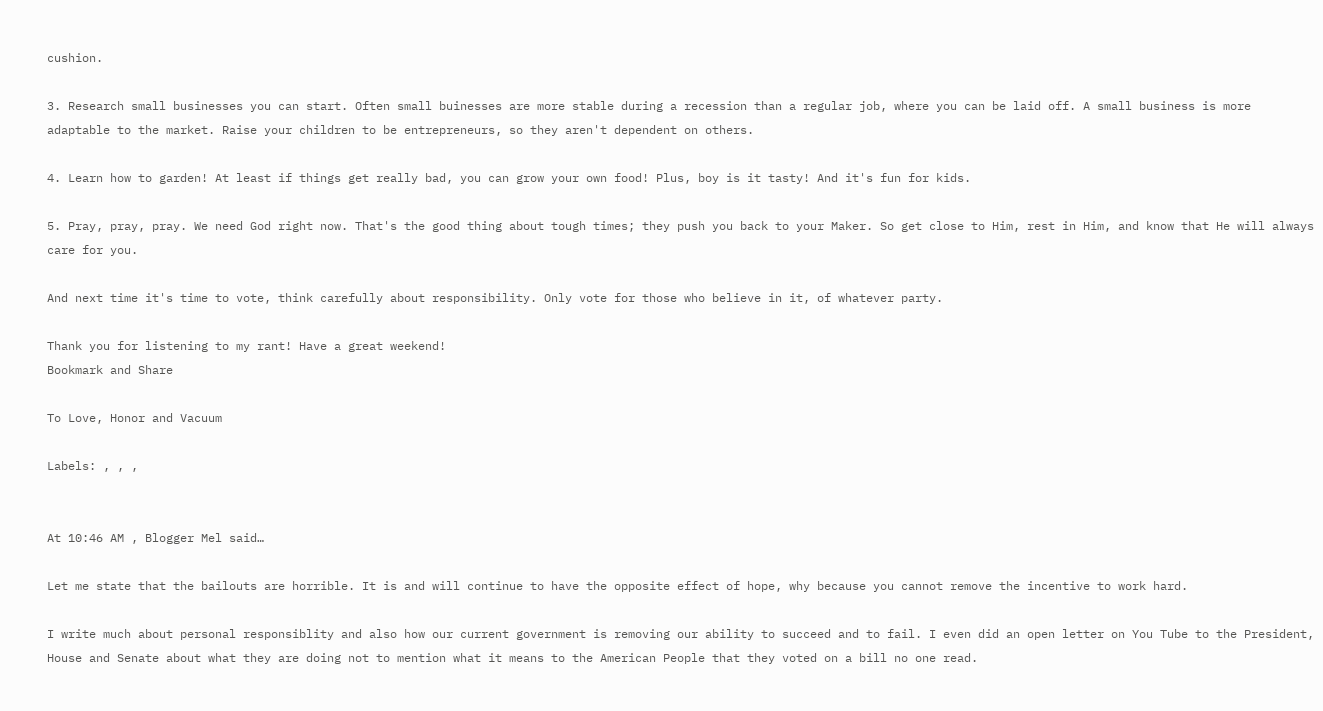cushion.

3. Research small businesses you can start. Often small buinesses are more stable during a recession than a regular job, where you can be laid off. A small business is more adaptable to the market. Raise your children to be entrepreneurs, so they aren't dependent on others.

4. Learn how to garden! At least if things get really bad, you can grow your own food! Plus, boy is it tasty! And it's fun for kids.

5. Pray, pray, pray. We need God right now. That's the good thing about tough times; they push you back to your Maker. So get close to Him, rest in Him, and know that He will always care for you.

And next time it's time to vote, think carefully about responsibility. Only vote for those who believe in it, of whatever party.

Thank you for listening to my rant! Have a great weekend!
Bookmark and Share

To Love, Honor and Vacuum

Labels: , , ,


At 10:46 AM , Blogger Mel said…

Let me state that the bailouts are horrible. It is and will continue to have the opposite effect of hope, why because you cannot remove the incentive to work hard.

I write much about personal responsiblity and also how our current government is removing our ability to succeed and to fail. I even did an open letter on You Tube to the President, House and Senate about what they are doing not to mention what it means to the American People that they voted on a bill no one read.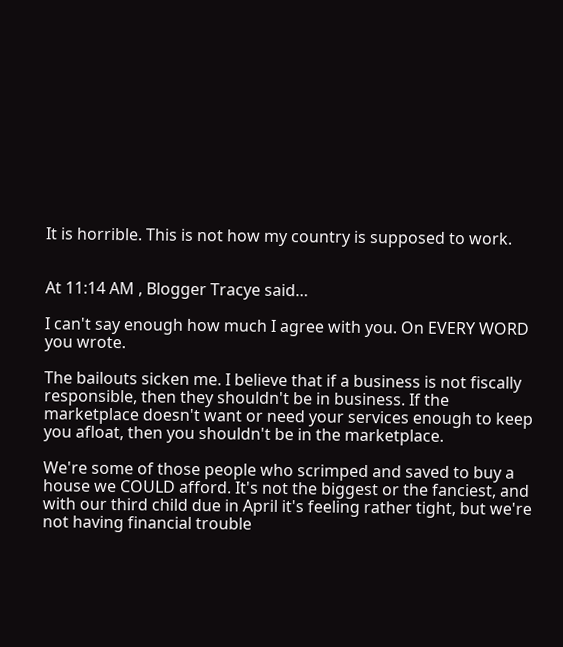It is horrible. This is not how my country is supposed to work.


At 11:14 AM , Blogger Tracye said…

I can't say enough how much I agree with you. On EVERY WORD you wrote.

The bailouts sicken me. I believe that if a business is not fiscally responsible, then they shouldn't be in business. If the marketplace doesn't want or need your services enough to keep you afloat, then you shouldn't be in the marketplace.

We're some of those people who scrimped and saved to buy a house we COULD afford. It's not the biggest or the fanciest, and with our third child due in April it's feeling rather tight, but we're not having financial trouble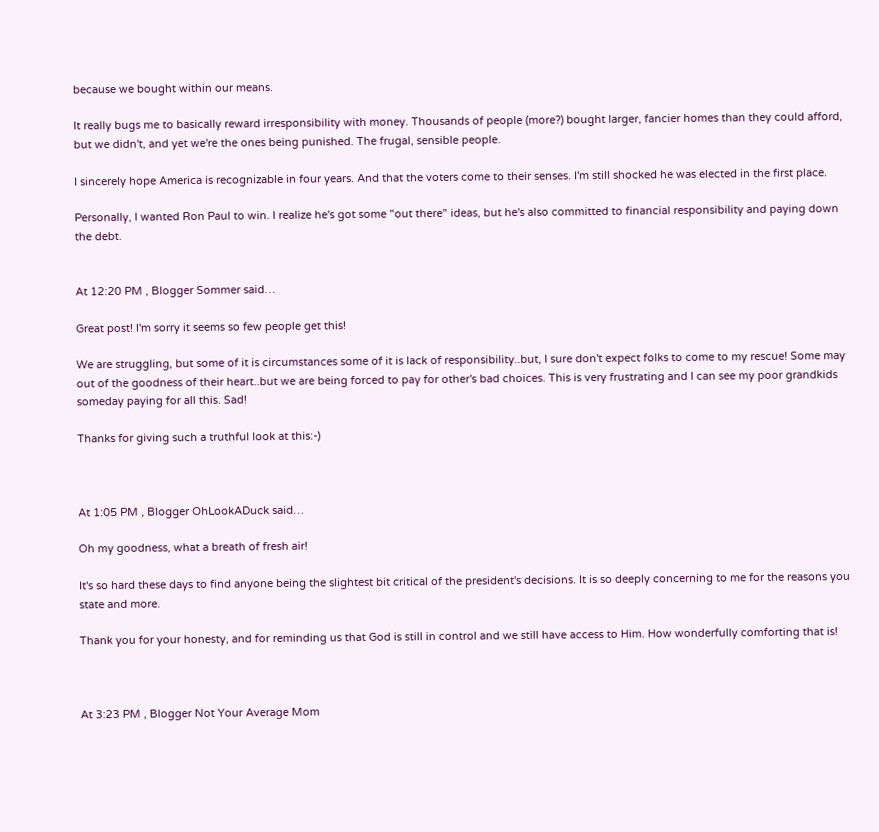because we bought within our means.

It really bugs me to basically reward irresponsibility with money. Thousands of people (more?) bought larger, fancier homes than they could afford, but we didn't, and yet we're the ones being punished. The frugal, sensible people.

I sincerely hope America is recognizable in four years. And that the voters come to their senses. I'm still shocked he was elected in the first place.

Personally, I wanted Ron Paul to win. I realize he's got some "out there" ideas, but he's also committed to financial responsibility and paying down the debt.


At 12:20 PM , Blogger Sommer said…

Great post! I'm sorry it seems so few people get this!

We are struggling, but some of it is circumstances some of it is lack of responsibility..but, I sure don't expect folks to come to my rescue! Some may out of the goodness of their heart..but we are being forced to pay for other's bad choices. This is very frustrating and I can see my poor grandkids someday paying for all this. Sad!

Thanks for giving such a truthful look at this:-)



At 1:05 PM , Blogger OhLookADuck said…

Oh my goodness, what a breath of fresh air!

It's so hard these days to find anyone being the slightest bit critical of the president's decisions. It is so deeply concerning to me for the reasons you state and more.

Thank you for your honesty, and for reminding us that God is still in control and we still have access to Him. How wonderfully comforting that is!



At 3:23 PM , Blogger Not Your Average Mom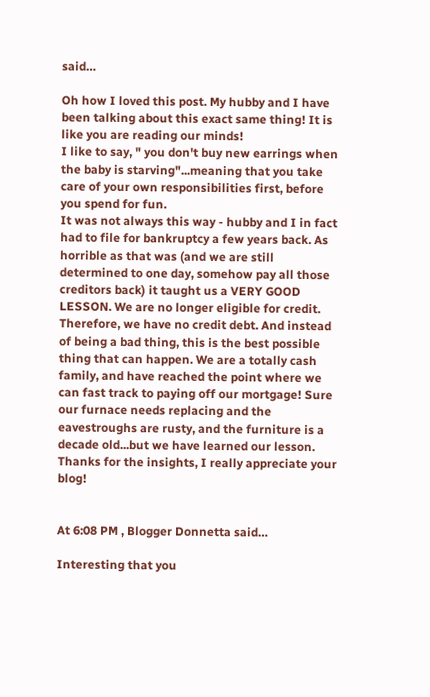said…

Oh how I loved this post. My hubby and I have been talking about this exact same thing! It is like you are reading our minds!
I like to say, " you don't buy new earrings when the baby is starving"...meaning that you take care of your own responsibilities first, before you spend for fun.
It was not always this way - hubby and I in fact had to file for bankruptcy a few years back. As horrible as that was (and we are still determined to one day, somehow pay all those creditors back) it taught us a VERY GOOD LESSON. We are no longer eligible for credit. Therefore, we have no credit debt. And instead of being a bad thing, this is the best possible thing that can happen. We are a totally cash family, and have reached the point where we can fast track to paying off our mortgage! Sure our furnace needs replacing and the eavestroughs are rusty, and the furniture is a decade old...but we have learned our lesson.
Thanks for the insights, I really appreciate your blog!


At 6:08 PM , Blogger Donnetta said…

Interesting that you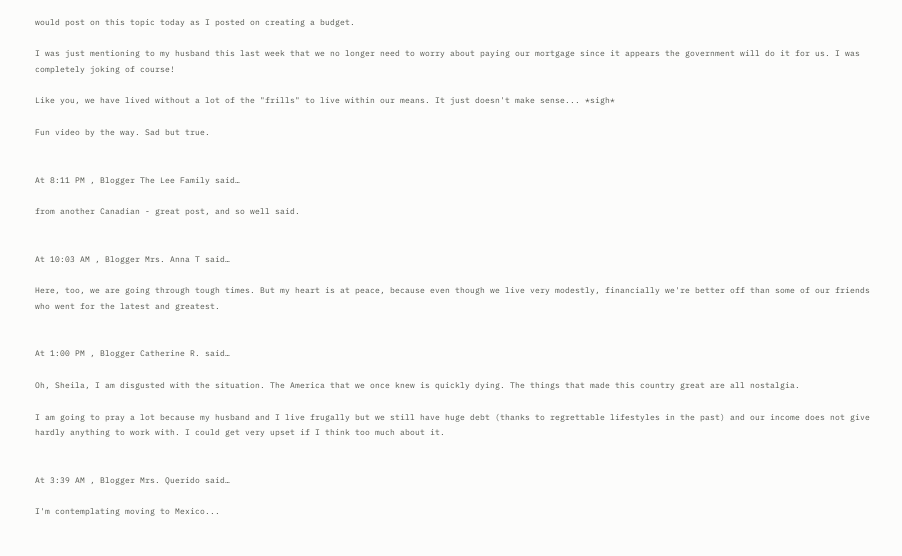would post on this topic today as I posted on creating a budget.

I was just mentioning to my husband this last week that we no longer need to worry about paying our mortgage since it appears the government will do it for us. I was completely joking of course!

Like you, we have lived without a lot of the "frills" to live within our means. It just doesn't make sense... *sigh*

Fun video by the way. Sad but true.


At 8:11 PM , Blogger The Lee Family said…

from another Canadian - great post, and so well said.


At 10:03 AM , Blogger Mrs. Anna T said…

Here, too, we are going through tough times. But my heart is at peace, because even though we live very modestly, financially we're better off than some of our friends who went for the latest and greatest.


At 1:00 PM , Blogger Catherine R. said…

Oh, Sheila, I am disgusted with the situation. The America that we once knew is quickly dying. The things that made this country great are all nostalgia.

I am going to pray a lot because my husband and I live frugally but we still have huge debt (thanks to regrettable lifestyles in the past) and our income does not give hardly anything to work with. I could get very upset if I think too much about it.


At 3:39 AM , Blogger Mrs. Querido said…

I'm contemplating moving to Mexico...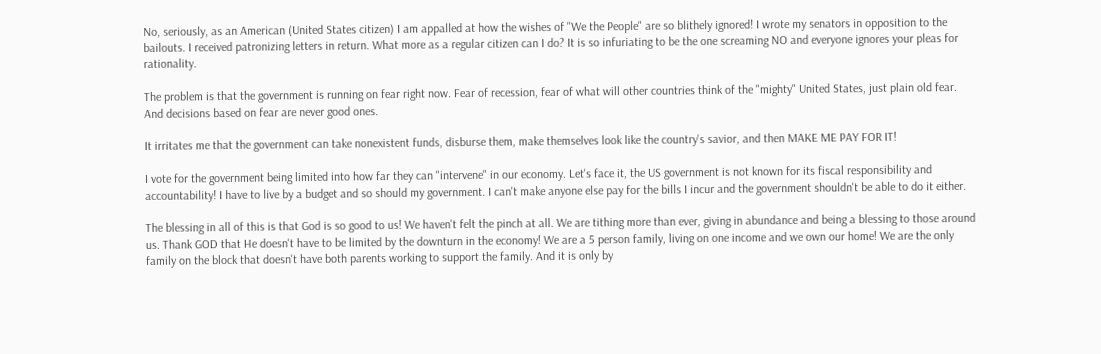No, seriously, as an American (United States citizen) I am appalled at how the wishes of "We the People" are so blithely ignored! I wrote my senators in opposition to the bailouts. I received patronizing letters in return. What more as a regular citizen can I do? It is so infuriating to be the one screaming NO and everyone ignores your pleas for rationality.

The problem is that the government is running on fear right now. Fear of recession, fear of what will other countries think of the "mighty" United States, just plain old fear. And decisions based on fear are never good ones.

It irritates me that the government can take nonexistent funds, disburse them, make themselves look like the country's savior, and then MAKE ME PAY FOR IT!

I vote for the government being limited into how far they can "intervene" in our economy. Let's face it, the US government is not known for its fiscal responsibility and accountability! I have to live by a budget and so should my government. I can't make anyone else pay for the bills I incur and the government shouldn't be able to do it either.

The blessing in all of this is that God is so good to us! We haven't felt the pinch at all. We are tithing more than ever, giving in abundance and being a blessing to those around us. Thank GOD that He doesn't have to be limited by the downturn in the economy! We are a 5 person family, living on one income and we own our home! We are the only family on the block that doesn't have both parents working to support the family. And it is only by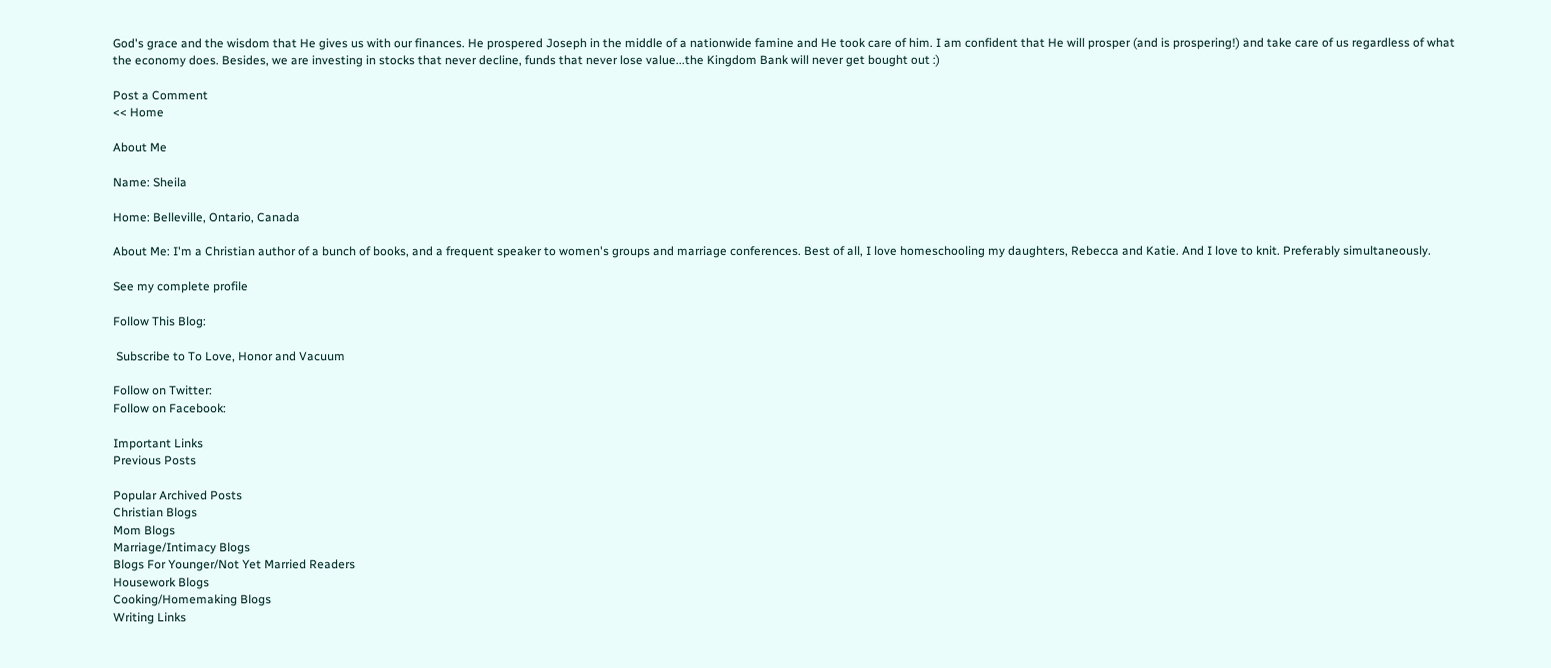God's grace and the wisdom that He gives us with our finances. He prospered Joseph in the middle of a nationwide famine and He took care of him. I am confident that He will prosper (and is prospering!) and take care of us regardless of what the economy does. Besides, we are investing in stocks that never decline, funds that never lose value...the Kingdom Bank will never get bought out :)

Post a Comment
<< Home

About Me

Name: Sheila

Home: Belleville, Ontario, Canada

About Me: I'm a Christian author of a bunch of books, and a frequent speaker to women's groups and marriage conferences. Best of all, I love homeschooling my daughters, Rebecca and Katie. And I love to knit. Preferably simultaneously.

See my complete profile

Follow This Blog:

 Subscribe to To Love, Honor and Vacuum

Follow on Twitter:
Follow on Facebook:

Important Links
Previous Posts

Popular Archived Posts
Christian Blogs
Mom Blogs
Marriage/Intimacy Blogs
Blogs For Younger/Not Yet Married Readers
Housework Blogs
Cooking/Homemaking Blogs
Writing Links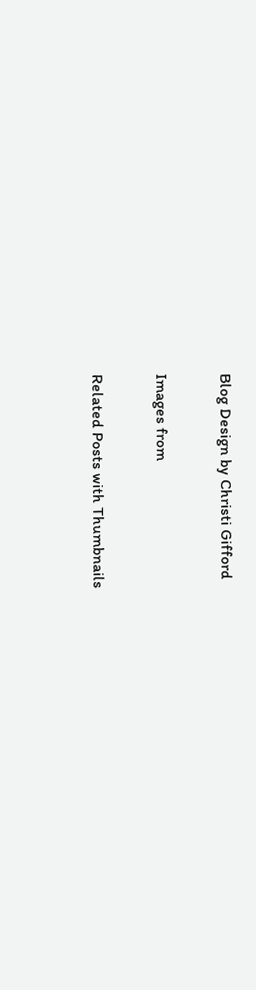Blog Design by Christi Gifford

Images from

Related Posts with Thumbnails